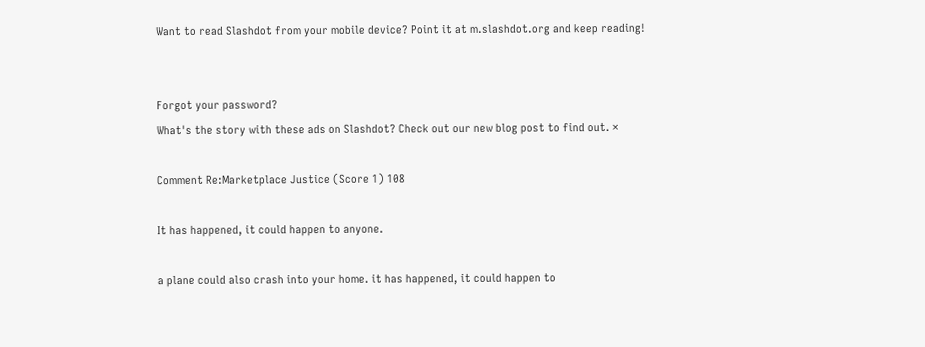Want to read Slashdot from your mobile device? Point it at m.slashdot.org and keep reading!


Forgot your password?
What's the story with these ads on Slashdot? Check out our new blog post to find out. ×

Comment Re:Marketplace Justice (Score 1) 108

It has happened, it could happen to anyone.

a plane could also crash into your home. it has happened, it could happen to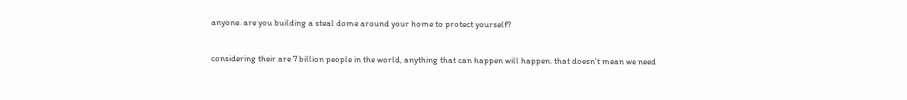anyone. are you building a steal dome around your home to protect yourself?

considering their are 7 billion people in the world, anything that can happen will happen. that doesn't mean we need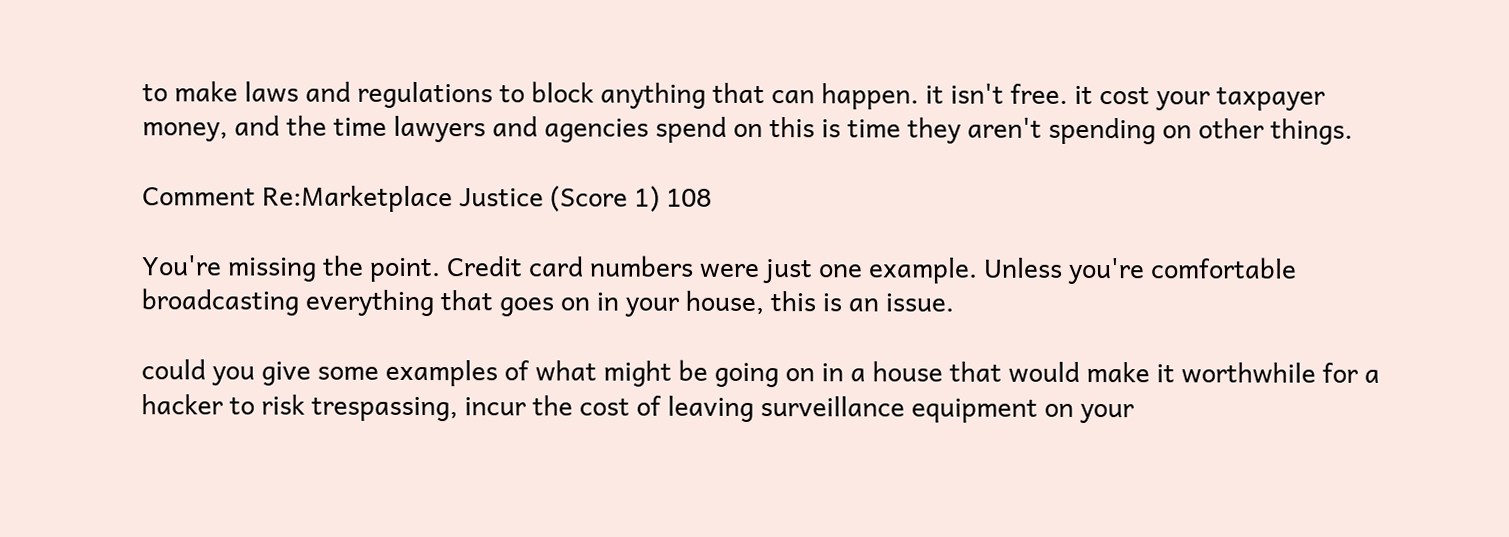to make laws and regulations to block anything that can happen. it isn't free. it cost your taxpayer money, and the time lawyers and agencies spend on this is time they aren't spending on other things.

Comment Re:Marketplace Justice (Score 1) 108

You're missing the point. Credit card numbers were just one example. Unless you're comfortable broadcasting everything that goes on in your house, this is an issue.

could you give some examples of what might be going on in a house that would make it worthwhile for a hacker to risk trespassing, incur the cost of leaving surveillance equipment on your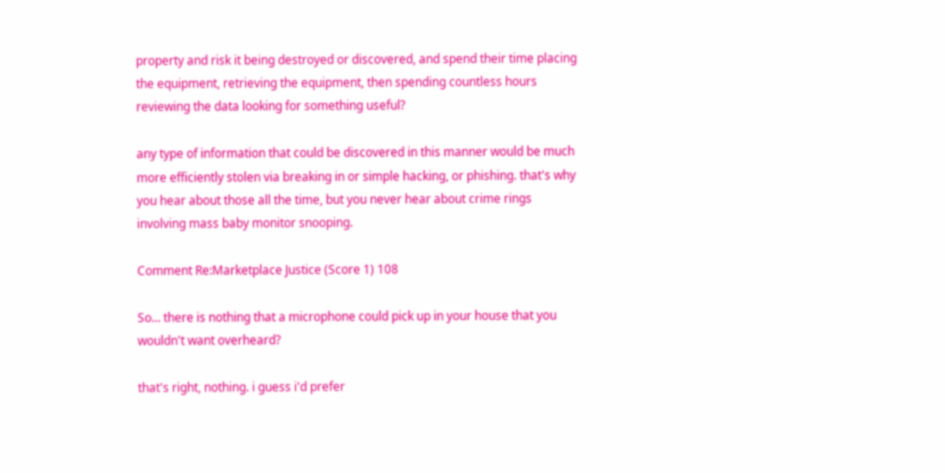property and risk it being destroyed or discovered, and spend their time placing the equipment, retrieving the equipment, then spending countless hours reviewing the data looking for something useful?

any type of information that could be discovered in this manner would be much more efficiently stolen via breaking in or simple hacking, or phishing. that's why you hear about those all the time, but you never hear about crime rings involving mass baby monitor snooping.

Comment Re:Marketplace Justice (Score 1) 108

So... there is nothing that a microphone could pick up in your house that you wouldn't want overheard?

that's right, nothing. i guess i'd prefer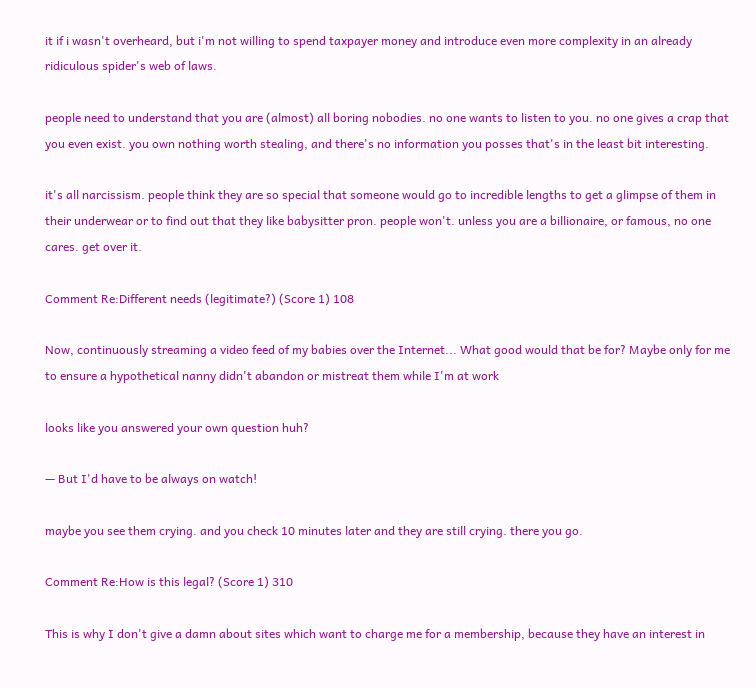it if i wasn't overheard, but i'm not willing to spend taxpayer money and introduce even more complexity in an already ridiculous spider's web of laws.

people need to understand that you are (almost) all boring nobodies. no one wants to listen to you. no one gives a crap that you even exist. you own nothing worth stealing, and there's no information you posses that's in the least bit interesting.

it's all narcissism. people think they are so special that someone would go to incredible lengths to get a glimpse of them in their underwear or to find out that they like babysitter pron. people won't. unless you are a billionaire, or famous, no one cares. get over it.

Comment Re:Different needs (legitimate?) (Score 1) 108

Now, continuously streaming a video feed of my babies over the Internet... What good would that be for? Maybe only for me to ensure a hypothetical nanny didn't abandon or mistreat them while I'm at work

looks like you answered your own question huh?

— But I'd have to be always on watch!

maybe you see them crying. and you check 10 minutes later and they are still crying. there you go.

Comment Re:How is this legal? (Score 1) 310

This is why I don't give a damn about sites which want to charge me for a membership, because they have an interest in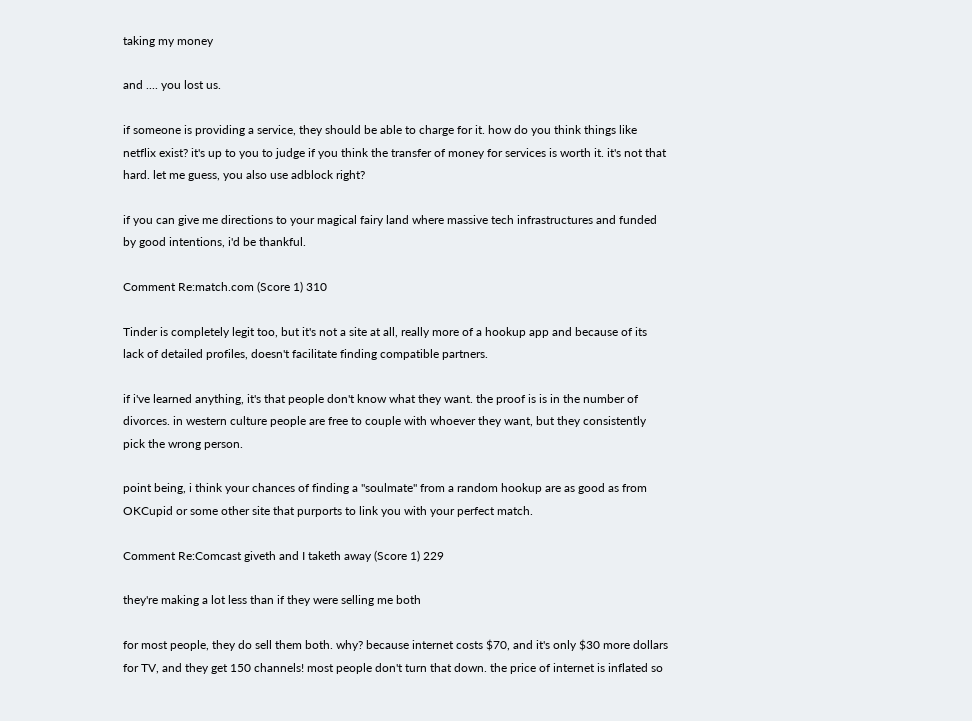taking my money

and .... you lost us.

if someone is providing a service, they should be able to charge for it. how do you think things like netflix exist? it's up to you to judge if you think the transfer of money for services is worth it. it's not that hard. let me guess, you also use adblock right?

if you can give me directions to your magical fairy land where massive tech infrastructures and funded by good intentions, i'd be thankful.

Comment Re:match.com (Score 1) 310

Tinder is completely legit too, but it's not a site at all, really more of a hookup app and because of its lack of detailed profiles, doesn't facilitate finding compatible partners.

if i've learned anything, it's that people don't know what they want. the proof is is in the number of divorces. in western culture people are free to couple with whoever they want, but they consistently pick the wrong person.

point being, i think your chances of finding a "soulmate" from a random hookup are as good as from OKCupid or some other site that purports to link you with your perfect match.

Comment Re:Comcast giveth and I taketh away (Score 1) 229

they're making a lot less than if they were selling me both

for most people, they do sell them both. why? because internet costs $70, and it's only $30 more dollars for TV, and they get 150 channels! most people don't turn that down. the price of internet is inflated so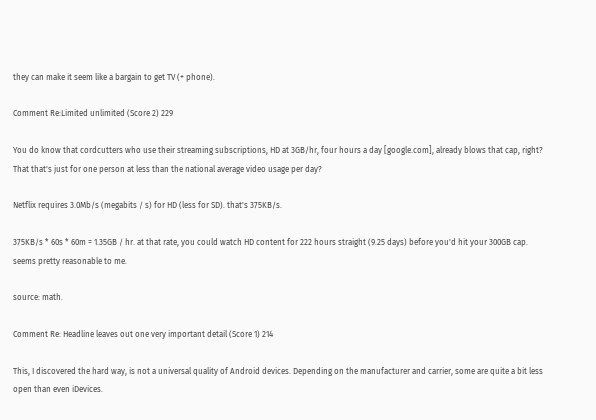they can make it seem like a bargain to get TV (+ phone).

Comment Re:Limited unlimited (Score 2) 229

You do know that cordcutters who use their streaming subscriptions, HD at 3GB/hr, four hours a day [google.com], already blows that cap, right? That that's just for one person at less than the national average video usage per day?

Netflix requires 3.0Mb/s (megabits / s) for HD (less for SD). that's 375KB/s.

375KB/s * 60s * 60m = 1.35GB / hr. at that rate, you could watch HD content for 222 hours straight (9.25 days) before you'd hit your 300GB cap. seems pretty reasonable to me.

source: math.

Comment Re: Headline leaves out one very important detail (Score 1) 214

This, I discovered the hard way, is not a universal quality of Android devices. Depending on the manufacturer and carrier, some are quite a bit less open than even iDevices.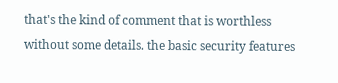that's the kind of comment that is worthless without some details. the basic security features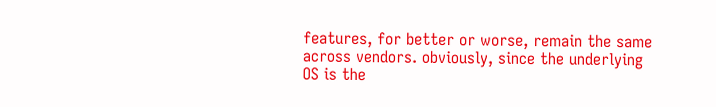features, for better or worse, remain the same across vendors. obviously, since the underlying OS is the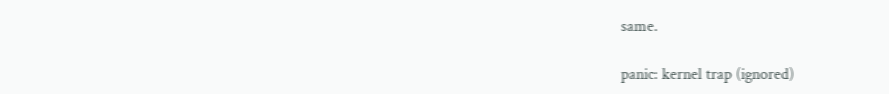same.

panic: kernel trap (ignored)